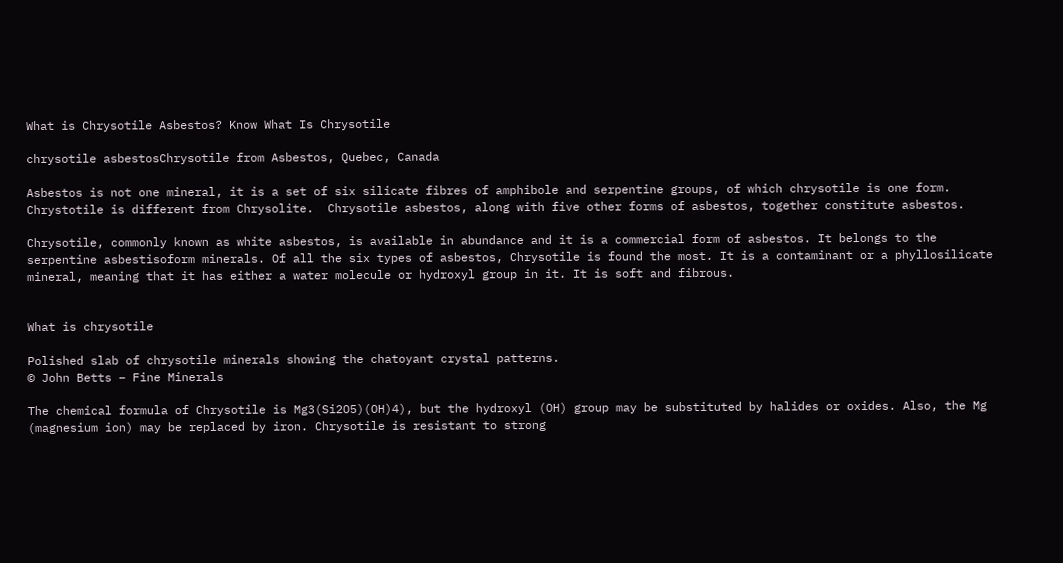What is Chrysotile Asbestos? Know What Is Chrysotile

chrysotile asbestosChrysotile from Asbestos, Quebec, Canada

Asbestos is not one mineral, it is a set of six silicate fibres of amphibole and serpentine groups, of which chrysotile is one form. Chrystotile is different from Chrysolite.  Chrysotile asbestos, along with five other forms of asbestos, together constitute asbestos.

Chrysotile, commonly known as white asbestos, is available in abundance and it is a commercial form of asbestos. It belongs to the serpentine asbestisoform minerals. Of all the six types of asbestos, Chrysotile is found the most. It is a contaminant or a phyllosilicate mineral, meaning that it has either a water molecule or hydroxyl group in it. It is soft and fibrous.


What is chrysotile

Polished slab of chrysotile minerals showing the chatoyant crystal patterns.
© John Betts – Fine Minerals

The chemical formula of Chrysotile is Mg3(Si2O5)(OH)4), but the hydroxyl (OH) group may be substituted by halides or oxides. Also, the Mg (magnesium ion) may be replaced by iron. Chrysotile is resistant to strong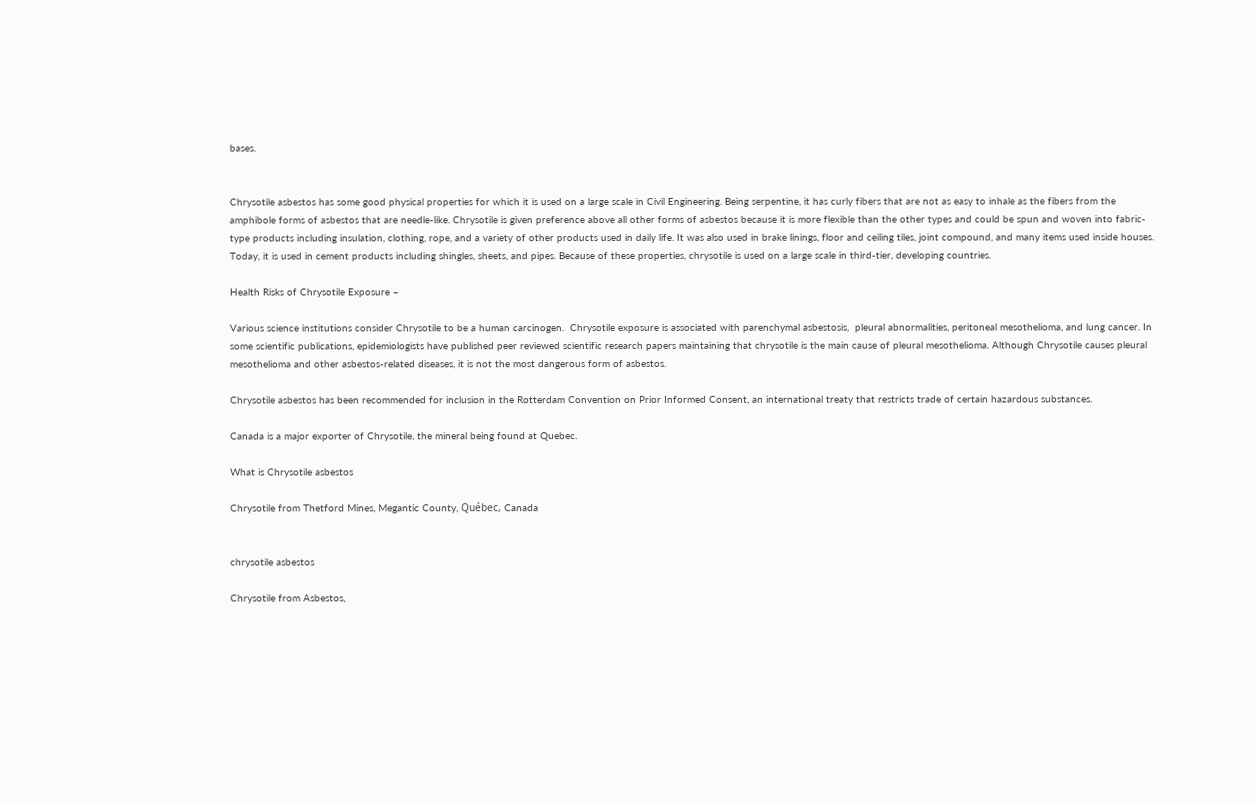bases.


Chrysotile asbestos has some good physical properties for which it is used on a large scale in Civil Engineering. Being serpentine, it has curly fibers that are not as easy to inhale as the fibers from the amphibole forms of asbestos that are needle-like. Chrysotile is given preference above all other forms of asbestos because it is more flexible than the other types and could be spun and woven into fabric-type products including insulation, clothing, rope, and a variety of other products used in daily life. It was also used in brake linings, floor and ceiling tiles, joint compound, and many items used inside houses. Today, it is used in cement products including shingles, sheets, and pipes. Because of these properties, chrysotile is used on a large scale in third-tier, developing countries.

Health Risks of Chrysotile Exposure –

Various science institutions consider Chrysotile to be a human carcinogen.  Chrysotile exposure is associated with parenchymal asbestosis,  pleural abnormalities, peritoneal mesothelioma, and lung cancer. In some scientific publications, epidemiologists have published peer reviewed scientific research papers maintaining that chrysotile is the main cause of pleural mesothelioma. Although Chrysotile causes pleural mesothelioma and other asbestos-related diseases, it is not the most dangerous form of asbestos.

Chrysotile asbestos has been recommended for inclusion in the Rotterdam Convention on Prior Informed Consent, an international treaty that restricts trade of certain hazardous substances.

Canada is a major exporter of Chrysotile, the mineral being found at Quebec.

What is Chrysotile asbestos

Chrysotile from Thetford Mines, Megantic County, Québec, Canada


chrysotile asbestos

Chrysotile from Asbestos,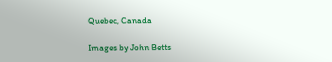Quebec, Canada

Images by John Betts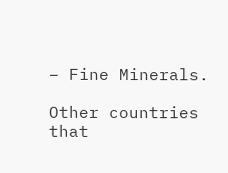– Fine Minerals.

Other countries that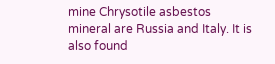mine Chrysotile asbestos mineral are Russia and Italy. It is also found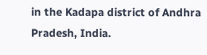in the Kadapa district of Andhra Pradesh, India.